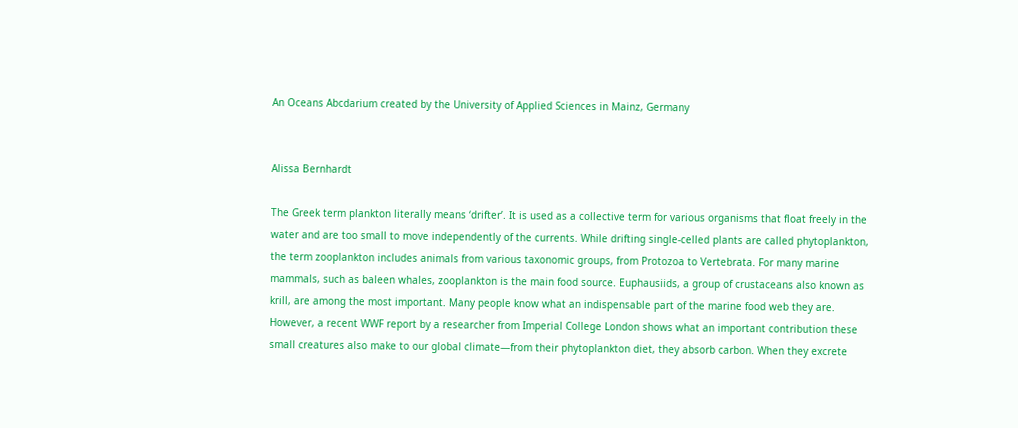An Oceans Abcdarium created by the University of Applied Sciences in Mainz, Germany


Alissa Bernhardt

The Greek term plankton literally means ‘drifter’. It is used as a collective term for various organisms that float freely in the water and are too small to move independently of the currents. While drifting single-celled plants are called phytoplankton, the term zooplankton includes animals from various taxonomic groups, from Protozoa to Vertebrata. For many marine mammals, such as baleen whales, zooplankton is the main food source. Euphausiids, a group of crustaceans also known as krill, are among the most important. Many people know what an indispensable part of the marine food web they are. However, a recent WWF report by a researcher from Imperial College London shows what an important contribution these small creatures also make to our global climate—from their phytoplankton diet, they absorb carbon. When they excrete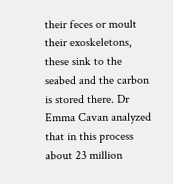their feces or moult their exoskeletons, these sink to the seabed and the carbon is stored there. Dr Emma Cavan analyzed that in this process about 23 million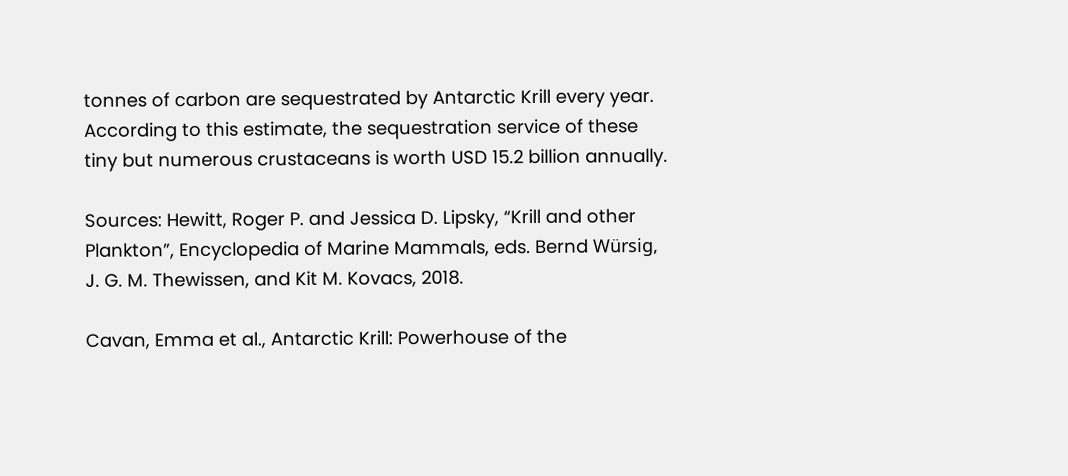tonnes of carbon are sequestrated by Antarctic Krill every year. According to this estimate, the sequestration service of these tiny but numerous crustaceans is worth USD 15.2 billion annually.

Sources: Hewitt, Roger P. and Jessica D. Lipsky, “Krill and other Plankton”, Encyclopedia of Marine Mammals, eds. Bernd Würsig, J. G. M. Thewissen, and Kit M. Kovacs, 2018.

Cavan, Emma et al., Antarctic Krill: Powerhouse of the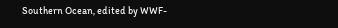Southern Ocean, edited by WWF-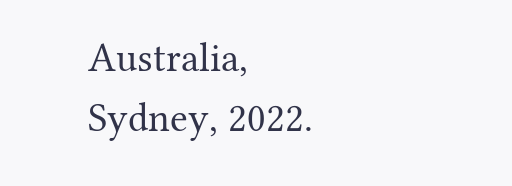Australia, Sydney, 2022.